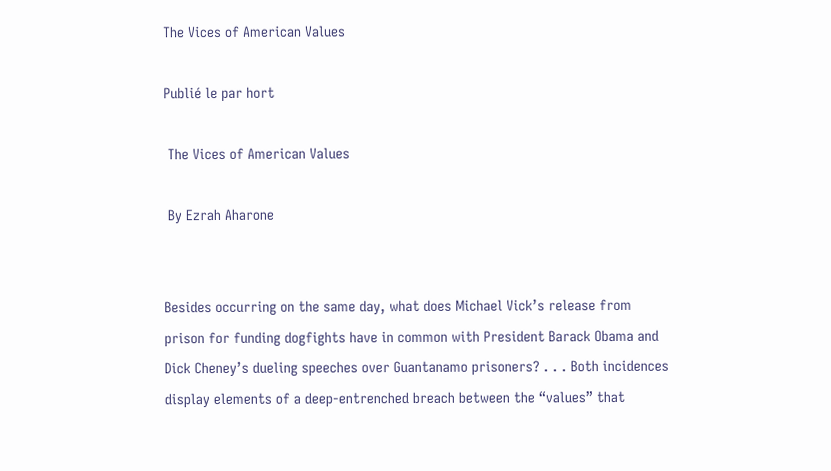The Vices of American Values

Publié le par hort

 The Vices of American Values

 By Ezrah Aharone


Besides occurring on the same day, what does Michael Vick’s release from prison for funding dogfights have in common with President Barack Obama and Dick Cheney’s dueling speeches over Guantanamo prisoners? . . . Both incidences display elements of a deep-entrenched breach between the “values” that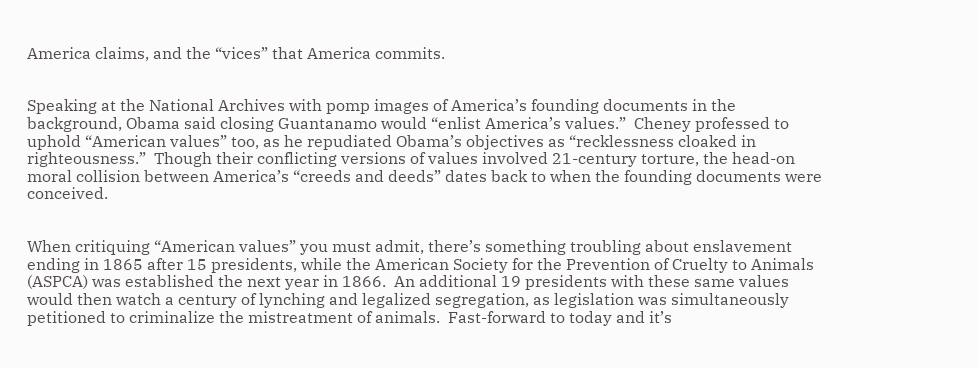America claims, and the “vices” that America commits.


Speaking at the National Archives with pomp images of America’s founding documents in the background, Obama said closing Guantanamo would “enlist America’s values.”  Cheney professed to uphold “American values” too, as he repudiated Obama’s objectives as “recklessness cloaked in righteousness.”  Though their conflicting versions of values involved 21-century torture, the head-on moral collision between America’s “creeds and deeds” dates back to when the founding documents were conceived.


When critiquing “American values” you must admit, there’s something troubling about enslavement ending in 1865 after 15 presidents, while the American Society for the Prevention of Cruelty to Animals (ASPCA) was established the next year in 1866.  An additional 19 presidents with these same values would then watch a century of lynching and legalized segregation, as legislation was simultaneously petitioned to criminalize the mistreatment of animals.  Fast-forward to today and it’s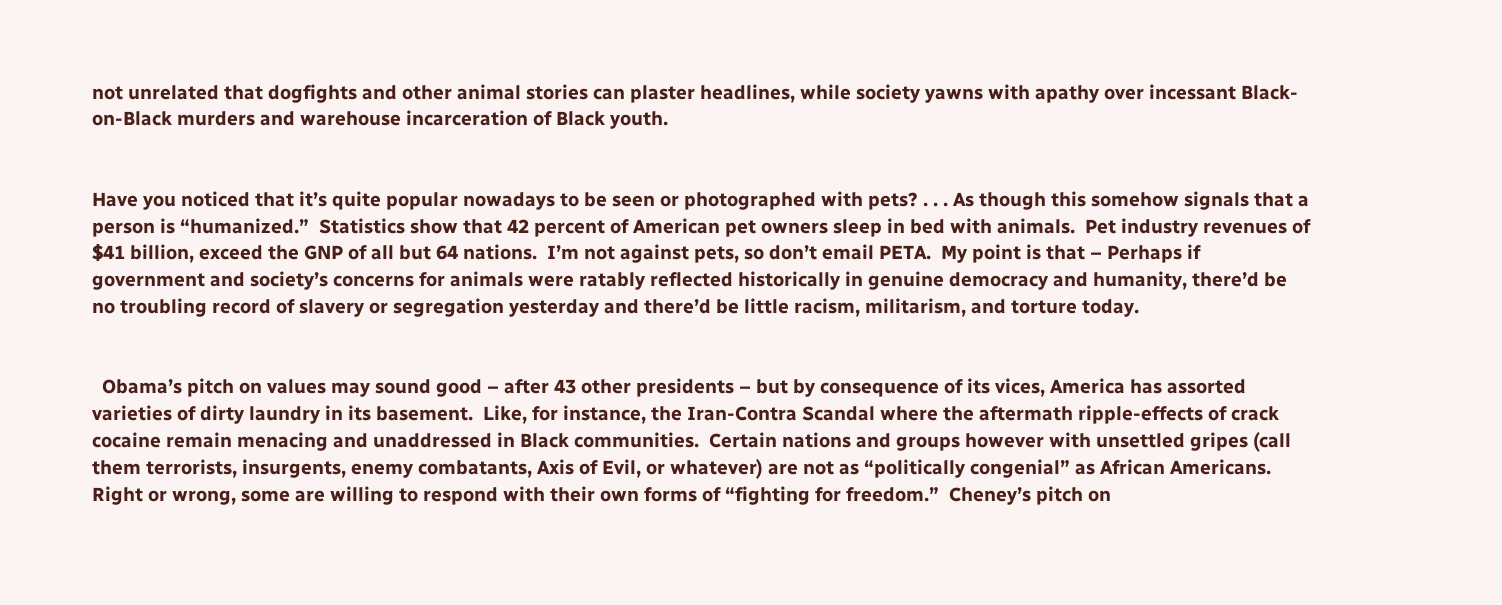not unrelated that dogfights and other animal stories can plaster headlines, while society yawns with apathy over incessant Black-on-Black murders and warehouse incarceration of Black youth.


Have you noticed that it’s quite popular nowadays to be seen or photographed with pets? . . . As though this somehow signals that a person is “humanized.”  Statistics show that 42 percent of American pet owners sleep in bed with animals.  Pet industry revenues of $41 billion, exceed the GNP of all but 64 nations.  I’m not against pets, so don’t email PETA.  My point is that – Perhaps if government and society’s concerns for animals were ratably reflected historically in genuine democracy and humanity, there’d be no troubling record of slavery or segregation yesterday and there’d be little racism, militarism, and torture today.


  Obama’s pitch on values may sound good – after 43 other presidents – but by consequence of its vices, America has assorted varieties of dirty laundry in its basement.  Like, for instance, the Iran-Contra Scandal where the aftermath ripple-effects of crack cocaine remain menacing and unaddressed in Black communities.  Certain nations and groups however with unsettled gripes (call them terrorists, insurgents, enemy combatants, Axis of Evil, or whatever) are not as “politically congenial” as African Americans.  Right or wrong, some are willing to respond with their own forms of “fighting for freedom.”  Cheney’s pitch on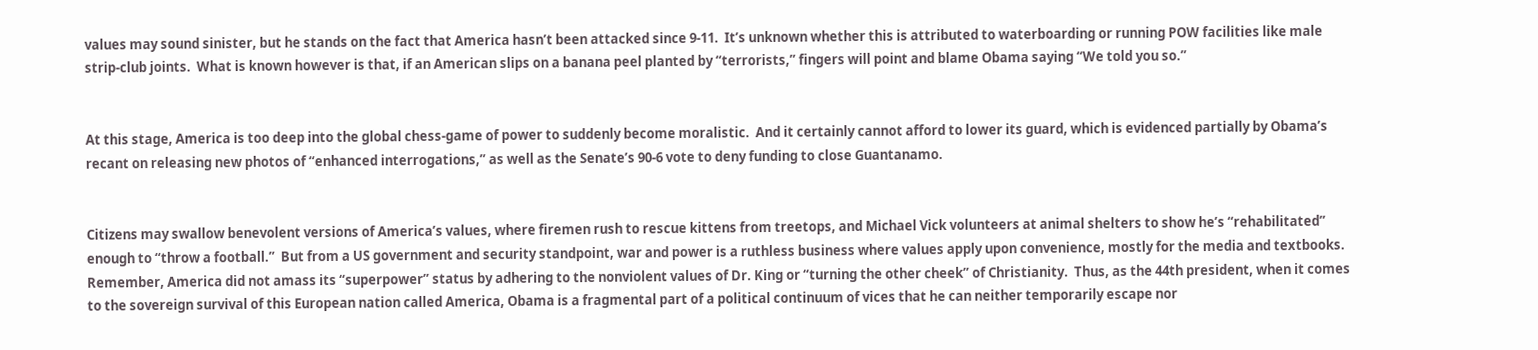values may sound sinister, but he stands on the fact that America hasn’t been attacked since 9-11.  It’s unknown whether this is attributed to waterboarding or running POW facilities like male strip-club joints.  What is known however is that, if an American slips on a banana peel planted by “terrorists,” fingers will point and blame Obama saying “We told you so.”


At this stage, America is too deep into the global chess-game of power to suddenly become moralistic.  And it certainly cannot afford to lower its guard, which is evidenced partially by Obama’s recant on releasing new photos of “enhanced interrogations,” as well as the Senate’s 90-6 vote to deny funding to close Guantanamo.


Citizens may swallow benevolent versions of America’s values, where firemen rush to rescue kittens from treetops, and Michael Vick volunteers at animal shelters to show he’s “rehabilitated” enough to “throw a football.”  But from a US government and security standpoint, war and power is a ruthless business where values apply upon convenience, mostly for the media and textbooks.  Remember, America did not amass its “superpower” status by adhering to the nonviolent values of Dr. King or “turning the other cheek” of Christianity.  Thus, as the 44th president, when it comes to the sovereign survival of this European nation called America, Obama is a fragmental part of a political continuum of vices that he can neither temporarily escape nor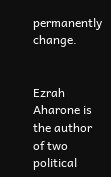permanently change.


Ezrah Aharone is the author of two political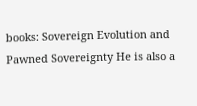books: Sovereign Evolution and Pawned Sovereignty He is also a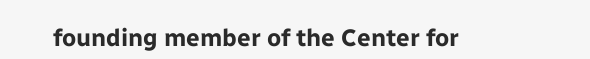founding member of the Center for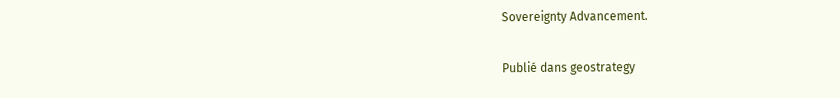Sovereignty Advancement.

Publié dans geostrategy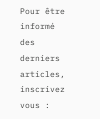Pour être informé des derniers articles, inscrivez vous :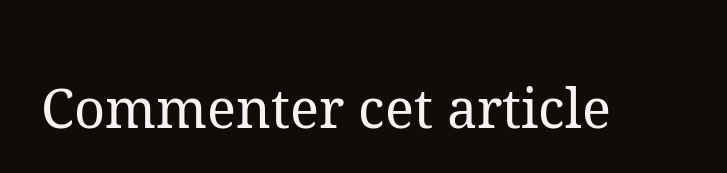Commenter cet article